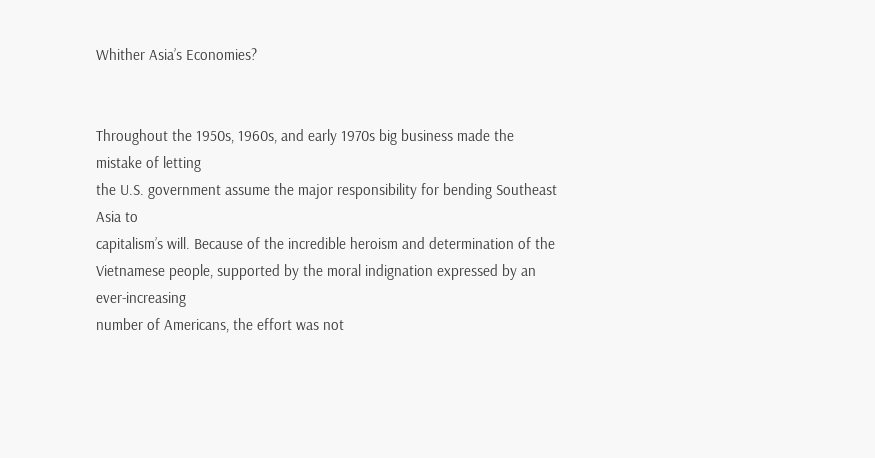Whither Asia’s Economies?


Throughout the 1950s, 1960s, and early 1970s big business made the mistake of letting
the U.S. government assume the major responsibility for bending Southeast Asia to
capitalism’s will. Because of the incredible heroism and determination of the
Vietnamese people, supported by the moral indignation expressed by an ever-increasing
number of Americans, the effort was not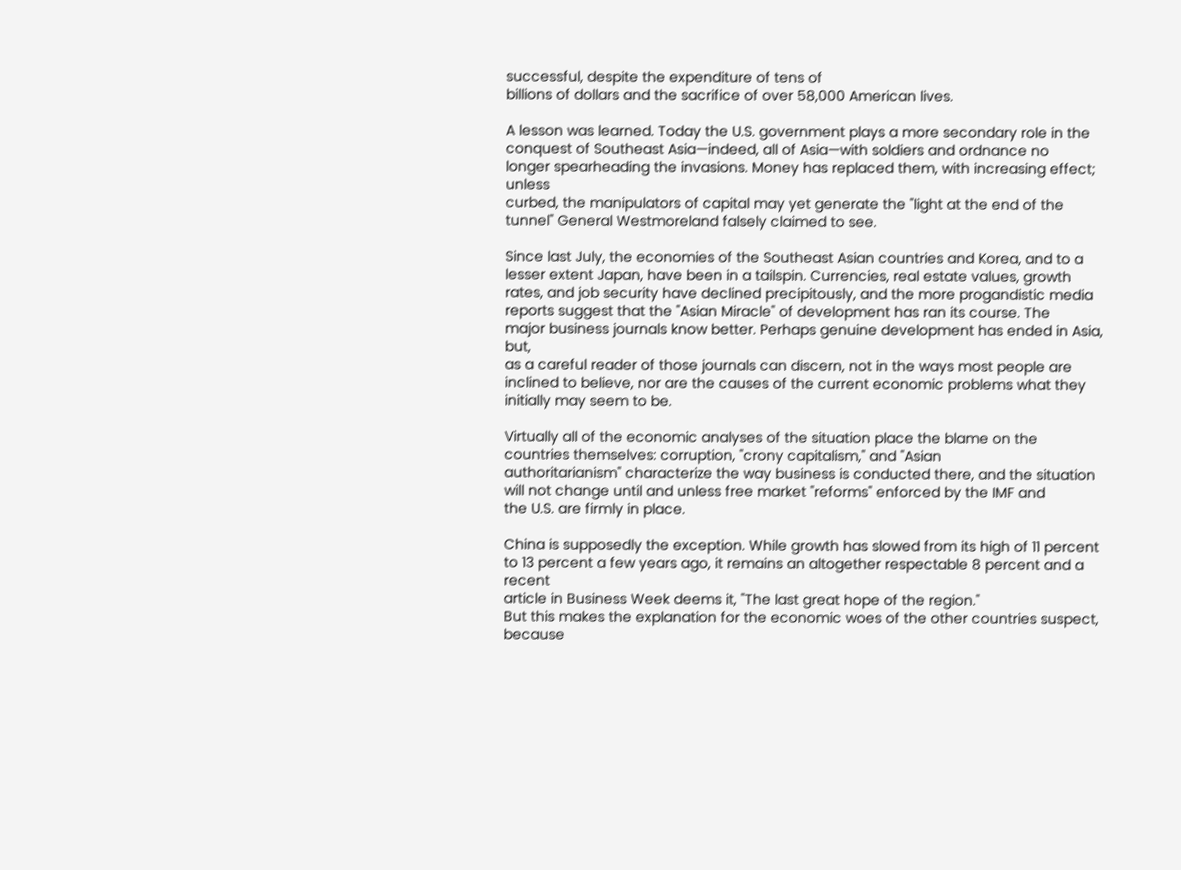successful, despite the expenditure of tens of
billions of dollars and the sacrifice of over 58,000 American lives.

A lesson was learned. Today the U.S. government plays a more secondary role in the
conquest of Southeast Asia—indeed, all of Asia—with soldiers and ordnance no
longer spearheading the invasions. Money has replaced them, with increasing effect; unless
curbed, the manipulators of capital may yet generate the "light at the end of the
tunnel" General Westmoreland falsely claimed to see.

Since last July, the economies of the Southeast Asian countries and Korea, and to a
lesser extent Japan, have been in a tailspin. Currencies, real estate values, growth
rates, and job security have declined precipitously, and the more progandistic media
reports suggest that the "Asian Miracle" of development has ran its course. The
major business journals know better. Perhaps genuine development has ended in Asia, but,
as a careful reader of those journals can discern, not in the ways most people are
inclined to believe, nor are the causes of the current economic problems what they
initially may seem to be.

Virtually all of the economic analyses of the situation place the blame on the
countries themselves: corruption, "crony capitalism," and "Asian
authoritarianism" characterize the way business is conducted there, and the situation
will not change until and unless free market "reforms" enforced by the IMF and
the U.S. are firmly in place.

China is supposedly the exception. While growth has slowed from its high of 11 percent
to 13 percent a few years ago, it remains an altogether respectable 8 percent and a recent
article in Business Week deems it, "The last great hope of the region."
But this makes the explanation for the economic woes of the other countries suspect,
because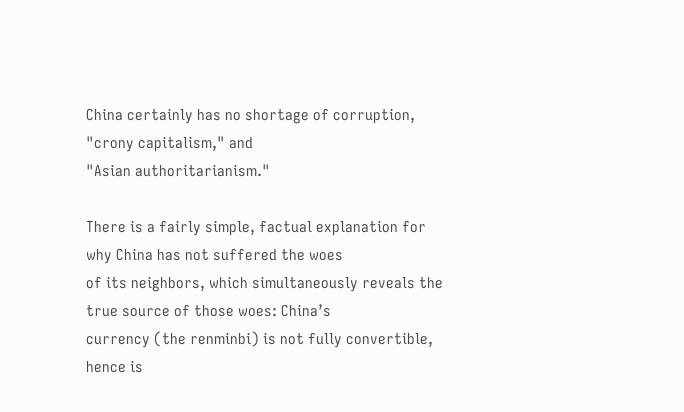China certainly has no shortage of corruption, "crony capitalism," and
"Asian authoritarianism."

There is a fairly simple, factual explanation for why China has not suffered the woes
of its neighbors, which simultaneously reveals the true source of those woes: China’s
currency (the renminbi) is not fully convertible, hence is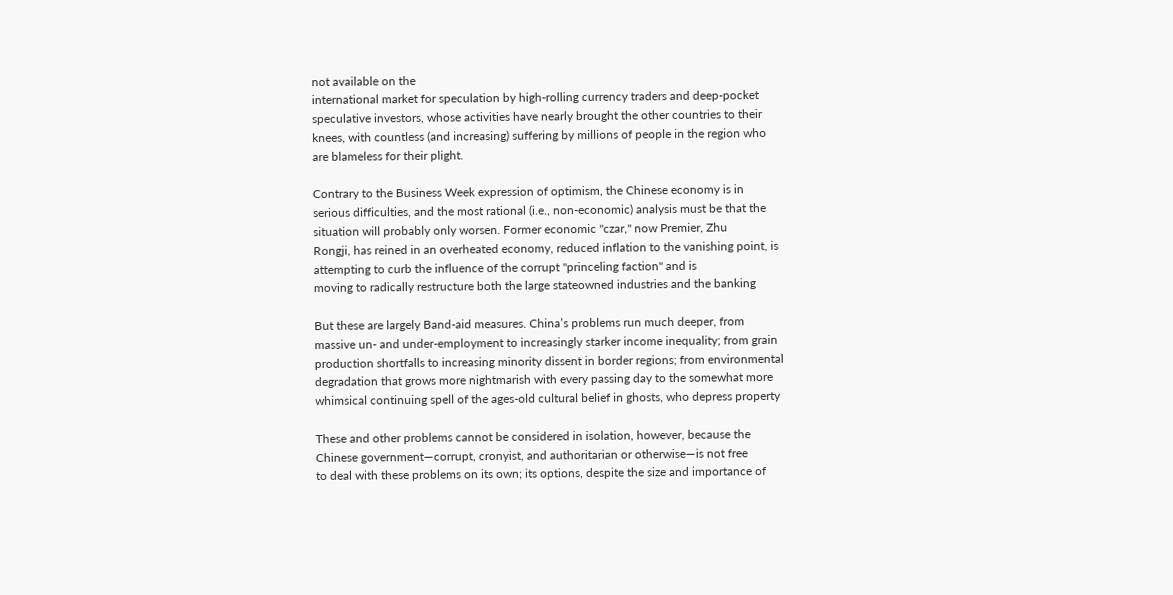not available on the
international market for speculation by high-rolling currency traders and deep-pocket
speculative investors, whose activities have nearly brought the other countries to their
knees, with countless (and increasing) suffering by millions of people in the region who
are blameless for their plight.

Contrary to the Business Week expression of optimism, the Chinese economy is in
serious difficulties, and the most rational (i.e., non-economic) analysis must be that the
situation will probably only worsen. Former economic "czar," now Premier, Zhu
Rongji, has reined in an overheated economy, reduced inflation to the vanishing point, is
attempting to curb the influence of the corrupt "princeling faction" and is
moving to radically restructure both the large stateowned industries and the banking

But these are largely Band-aid measures. China’s problems run much deeper, from
massive un- and under-employment to increasingly starker income inequality; from grain
production shortfalls to increasing minority dissent in border regions; from environmental
degradation that grows more nightmarish with every passing day to the somewhat more
whimsical continuing spell of the ages-old cultural belief in ghosts, who depress property

These and other problems cannot be considered in isolation, however, because the
Chinese government—corrupt, cronyist, and authoritarian or otherwise—is not free
to deal with these problems on its own; its options, despite the size and importance of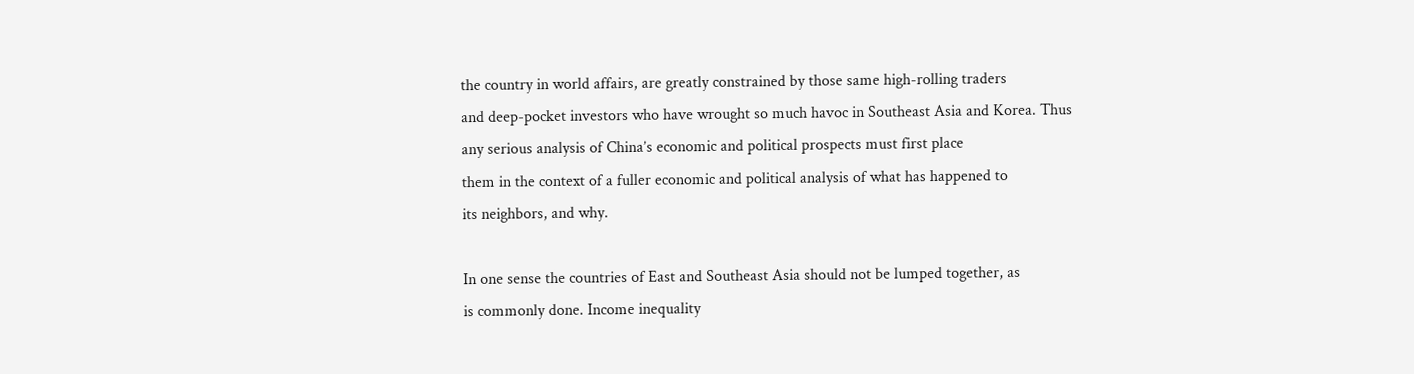the country in world affairs, are greatly constrained by those same high-rolling traders
and deep-pocket investors who have wrought so much havoc in Southeast Asia and Korea. Thus
any serious analysis of China’s economic and political prospects must first place
them in the context of a fuller economic and political analysis of what has happened to
its neighbors, and why.

In one sense the countries of East and Southeast Asia should not be lumped together, as
is commonly done. Income inequality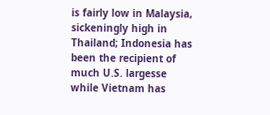is fairly low in Malaysia, sickeningly high in
Thailand; Indonesia has been the recipient of much U.S. largesse while Vietnam has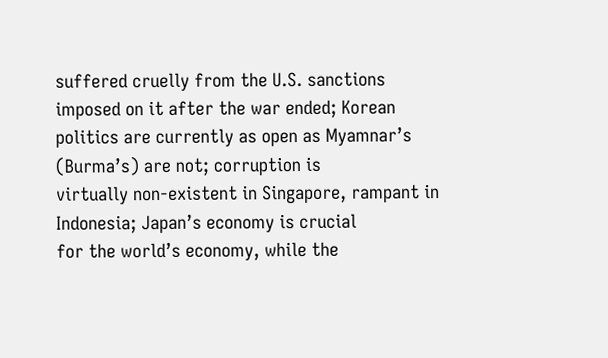suffered cruelly from the U.S. sanctions imposed on it after the war ended; Korean
politics are currently as open as Myamnar’s (Burma’s) are not; corruption is
virtually non-existent in Singapore, rampant in Indonesia; Japan’s economy is crucial
for the world’s economy, while the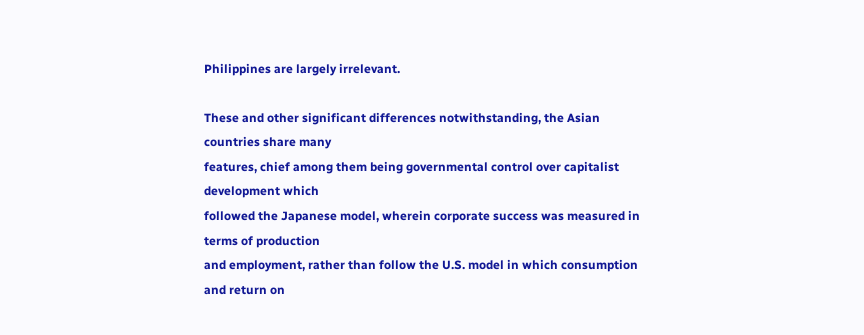Philippines are largely irrelevant.

These and other significant differences notwithstanding, the Asian countries share many
features, chief among them being governmental control over capitalist development which
followed the Japanese model, wherein corporate success was measured in terms of production
and employment, rather than follow the U.S. model in which consumption and return on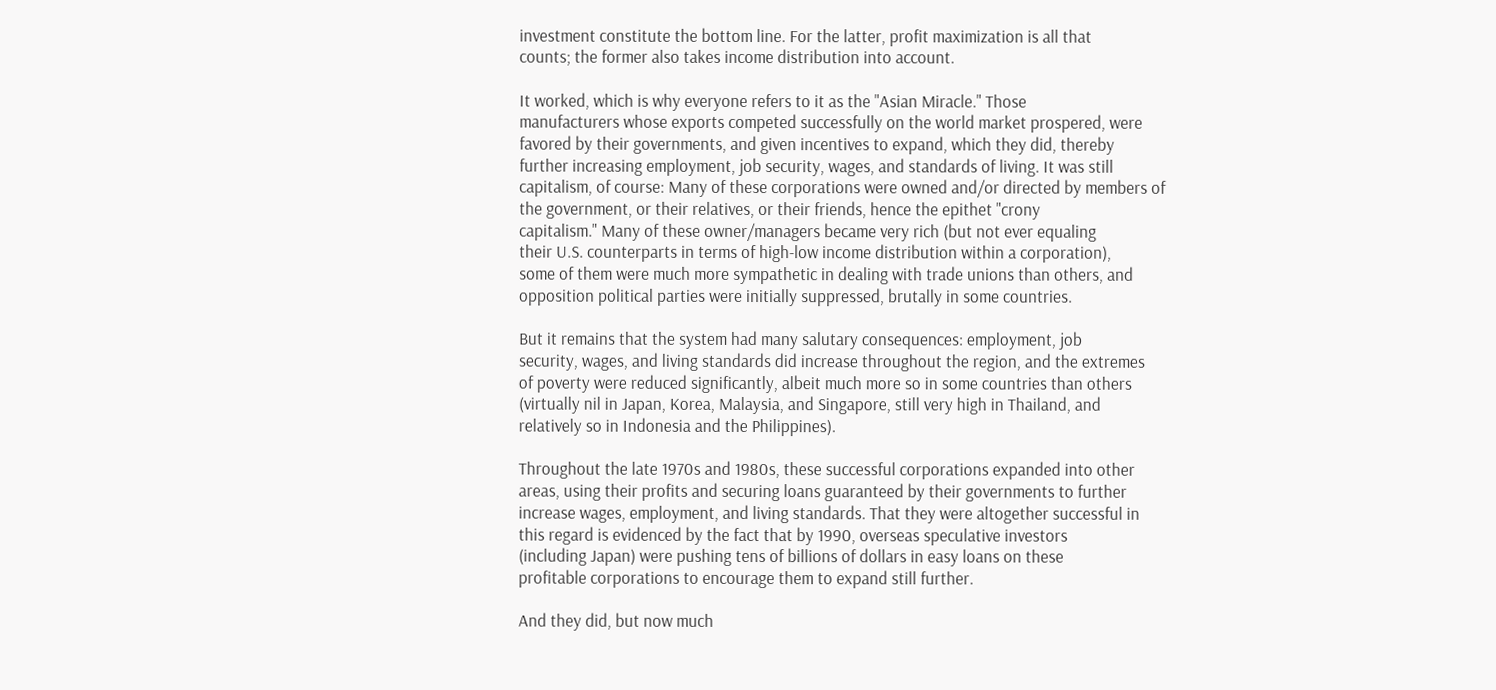investment constitute the bottom line. For the latter, profit maximization is all that
counts; the former also takes income distribution into account.

It worked, which is why everyone refers to it as the "Asian Miracle." Those
manufacturers whose exports competed successfully on the world market prospered, were
favored by their governments, and given incentives to expand, which they did, thereby
further increasing employment, job security, wages, and standards of living. It was still
capitalism, of course: Many of these corporations were owned and/or directed by members of
the government, or their relatives, or their friends, hence the epithet "crony
capitalism." Many of these owner/managers became very rich (but not ever equaling
their U.S. counterparts in terms of high-low income distribution within a corporation),
some of them were much more sympathetic in dealing with trade unions than others, and
opposition political parties were initially suppressed, brutally in some countries.

But it remains that the system had many salutary consequences: employment, job
security, wages, and living standards did increase throughout the region, and the extremes
of poverty were reduced significantly, albeit much more so in some countries than others
(virtually nil in Japan, Korea, Malaysia, and Singapore, still very high in Thailand, and
relatively so in Indonesia and the Philippines).

Throughout the late 1970s and 1980s, these successful corporations expanded into other
areas, using their profits and securing loans guaranteed by their governments to further
increase wages, employment, and living standards. That they were altogether successful in
this regard is evidenced by the fact that by 1990, overseas speculative investors
(including Japan) were pushing tens of billions of dollars in easy loans on these
profitable corporations to encourage them to expand still further.

And they did, but now much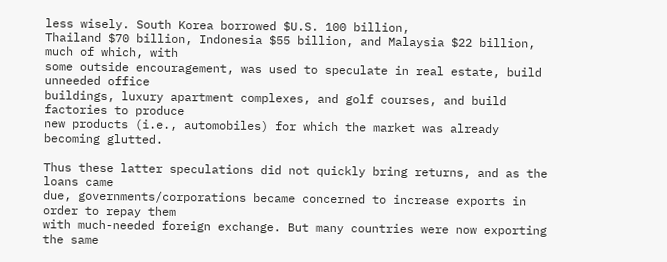less wisely. South Korea borrowed $U.S. 100 billion,
Thailand $70 billion, Indonesia $55 billion, and Malaysia $22 billion, much of which, with
some outside encouragement, was used to speculate in real estate, build unneeded office
buildings, luxury apartment complexes, and golf courses, and build factories to produce
new products (i.e., automobiles) for which the market was already becoming glutted.

Thus these latter speculations did not quickly bring returns, and as the loans came
due, governments/corporations became concerned to increase exports in order to repay them
with much-needed foreign exchange. But many countries were now exporting the same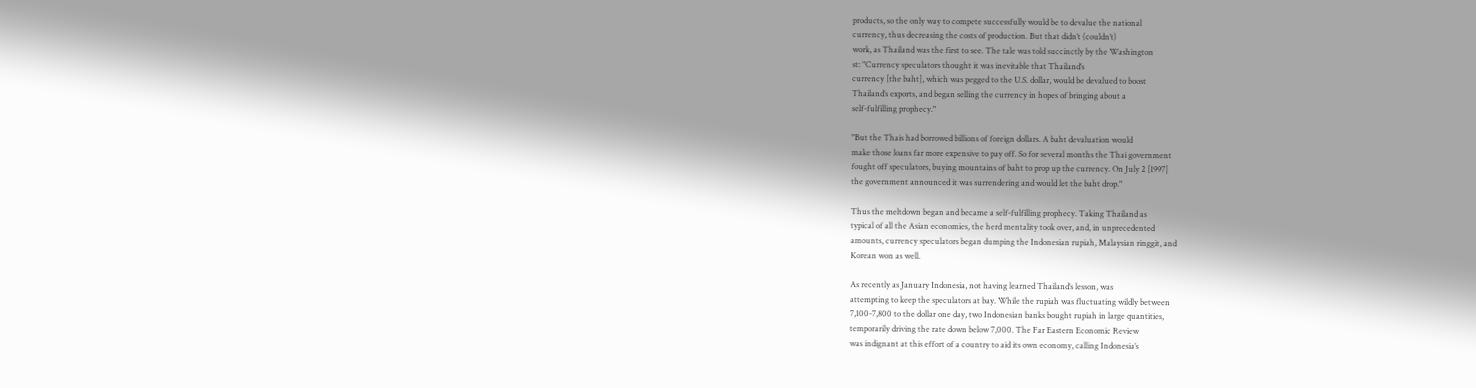products, so the only way to compete successfully would be to devalue the national
currency, thus decreasing the costs of production. But that didn’t (couldn’t)
work, as Thailand was the first to see. The tale was told succinctly by the Washington
st: "Currency speculators thought it was inevitable that Thailand’s
currency [the baht], which was pegged to the U.S. dollar, would be devalued to boost
Thailand’s exports, and began selling the currency in hopes of bringing about a
self-fulfilling prophecy."

"But the Thais had borrowed billions of foreign dollars. A baht devaluation would
make those loans far more expensive to pay off. So for several months the Thai government
fought off speculators, buying mountains of baht to prop up the currency. On July 2 [1997]
the government announced it was surrendering and would let the baht drop."

Thus the meltdown began and became a self-fulfilling prophecy. Taking Thailand as
typical of all the Asian economies, the herd mentality took over, and, in unprecedented
amounts, currency speculators began dumping the Indonesian rupiah, Malaysian ringgit, and
Korean won as well.

As recently as January Indonesia, not having learned Thailand’s lesson, was
attempting to keep the speculators at bay. While the rupiah was fluctuating wildly between
7,100-7,800 to the dollar one day, two Indonesian banks bought rupiah in large quantities,
temporarily driving the rate down below 7,000. The Far Eastern Economic Review
was indignant at this effort of a country to aid its own economy, calling Indonesia’s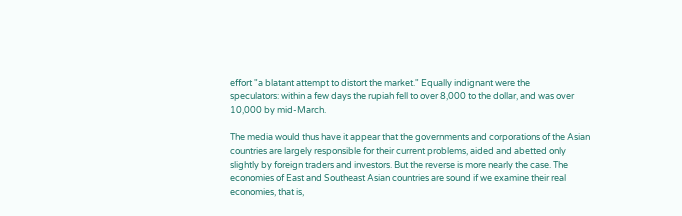effort "a blatant attempt to distort the market." Equally indignant were the
speculators: within a few days the rupiah fell to over 8,000 to the dollar, and was over
10,000 by mid-March.

The media would thus have it appear that the governments and corporations of the Asian
countries are largely responsible for their current problems, aided and abetted only
slightly by foreign traders and investors. But the reverse is more nearly the case. The
economies of East and Southeast Asian countries are sound if we examine their real
economies, that is,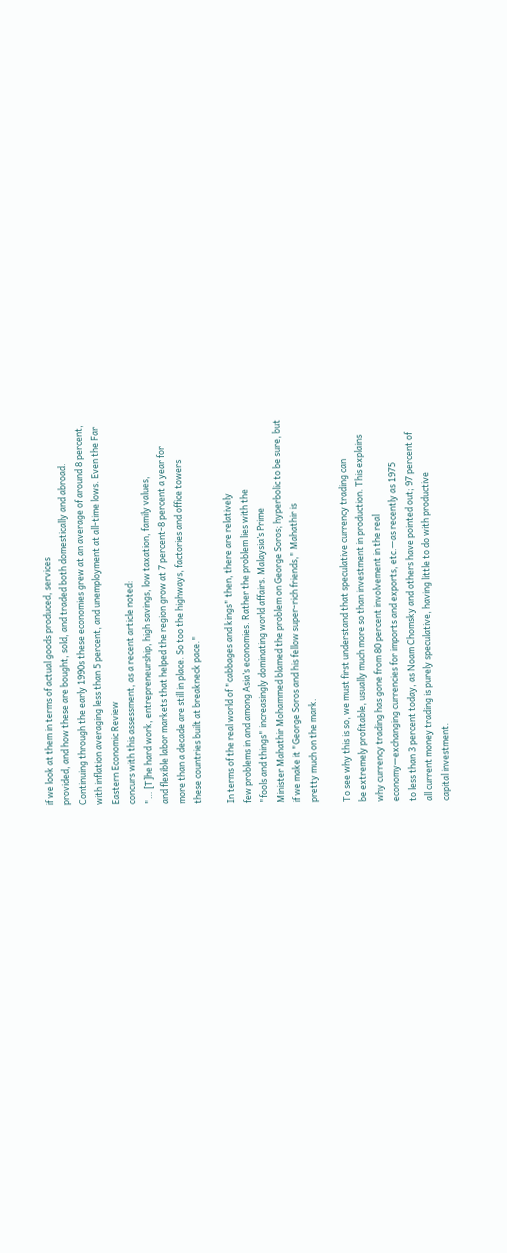if we look at them in terms of actual goods produced, services
provided, and how these are bought, sold, and traded both domestically and abroad.
Continuing through the early 1990s these economies grew at an average of around 8 percent,
with inflation averaging less than 5 percent, and unemployment at all-time lows. Even the Far
Eastern Economic Review
concurs with this assessment, as a recent article noted:
"… [T]he hard work, entrepreneurship, high savings, low taxation, family values,
and flexible labor markets that helped the region grow at 7 percent-8 percent a year for
more than a decade are still in place. So too the highways, factories and office towers
these countries built at breakneck pace."

In terms of the real world of "cabbages and kings" then, there are relatively
few problems in and among Asia’s economies. Rather the problem lies with the
"fools and things" increasingly dominating world affairs. Malaysia’s Prime
Minister Mahathir Mohammed blamed the problem on George Soros; hyperbolic to be sure, but
if we make it "George Soros and his fellow super-rich friends," Mahathir is
pretty much on the mark.

To see why this is so, we must first understand that speculative currency trading can
be extremely profitable, usually much more so than investment in production. This explains
why currency trading has gone from 80 percent involvement in the real
economy—exchanging currencies for imports and exports, etc.—as recently as 1975
to less than 3 percent today, as Noam Chomsky and others have pointed out; 97 percent of
all current money trading is purely speculative, having little to do with productive
capital investment.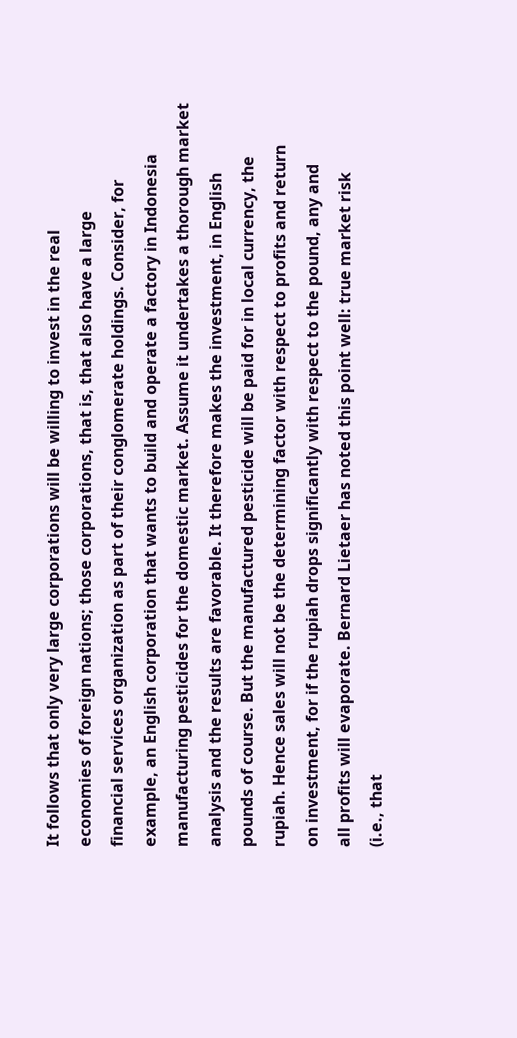It follows that only very large corporations will be willing to invest in the real
economies of foreign nations; those corporations, that is, that also have a large
financial services organization as part of their conglomerate holdings. Consider, for
example, an English corporation that wants to build and operate a factory in Indonesia
manufacturing pesticides for the domestic market. Assume it undertakes a thorough market
analysis and the results are favorable. It therefore makes the investment, in English
pounds of course. But the manufactured pesticide will be paid for in local currency, the
rupiah. Hence sales will not be the determining factor with respect to profits and return
on investment, for if the rupiah drops significantly with respect to the pound, any and
all profits will evaporate. Bernard Lietaer has noted this point well: true market risk
(i.e., that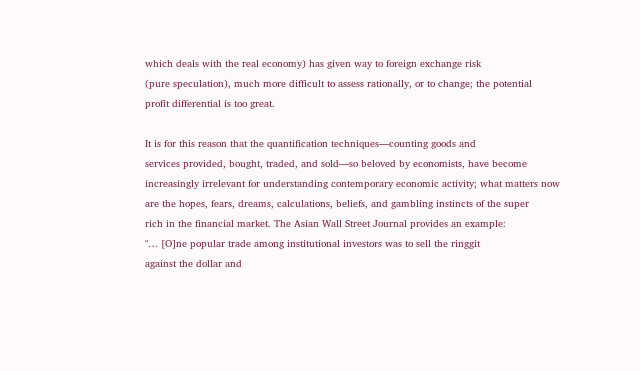which deals with the real economy) has given way to foreign exchange risk
(pure speculation), much more difficult to assess rationally, or to change; the potential
profit differential is too great.

It is for this reason that the quantification techniques—counting goods and
services provided, bought, traded, and sold—so beloved by economists, have become
increasingly irrelevant for understanding contemporary economic activity; what matters now
are the hopes, fears, dreams, calculations, beliefs, and gambling instincts of the super
rich in the financial market. The Asian Wall Street Journal provides an example:
"… [O]ne popular trade among institutional investors was to sell the ringgit
against the dollar and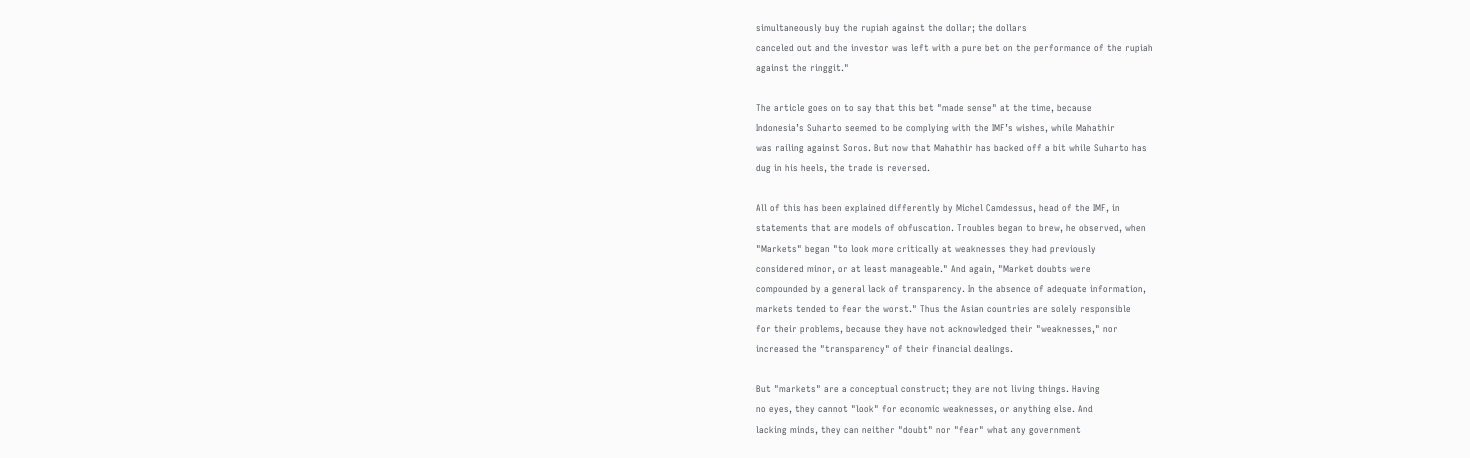simultaneously buy the rupiah against the dollar; the dollars
canceled out and the investor was left with a pure bet on the performance of the rupiah
against the ringgit."

The article goes on to say that this bet "made sense" at the time, because
Indonesia’s Suharto seemed to be complying with the IMF’s wishes, while Mahathir
was railing against Soros. But now that Mahathir has backed off a bit while Suharto has
dug in his heels, the trade is reversed.

All of this has been explained differently by Michel Camdessus, head of the IMF, in
statements that are models of obfuscation. Troubles began to brew, he observed, when
"Markets" began "to look more critically at weaknesses they had previously
considered minor, or at least manageable." And again, "Market doubts were
compounded by a general lack of transparency. In the absence of adequate information,
markets tended to fear the worst." Thus the Asian countries are solely responsible
for their problems, because they have not acknowledged their "weaknesses," nor
increased the "transparency" of their financial dealings.

But "markets" are a conceptual construct; they are not living things. Having
no eyes, they cannot "look" for economic weaknesses, or anything else. And
lacking minds, they can neither "doubt" nor "fear" what any government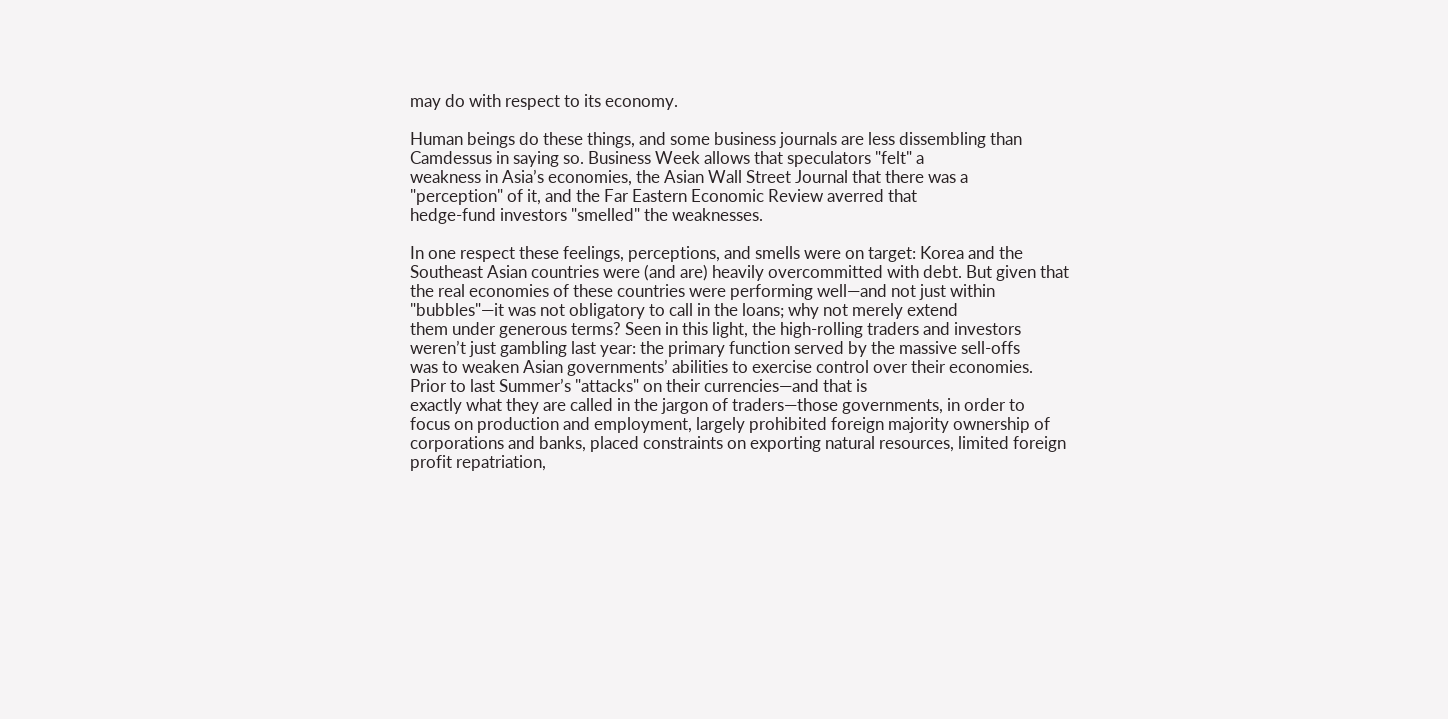may do with respect to its economy.

Human beings do these things, and some business journals are less dissembling than
Camdessus in saying so. Business Week allows that speculators "felt" a
weakness in Asia’s economies, the Asian Wall Street Journal that there was a
"perception" of it, and the Far Eastern Economic Review averred that
hedge-fund investors "smelled" the weaknesses.

In one respect these feelings, perceptions, and smells were on target: Korea and the
Southeast Asian countries were (and are) heavily overcommitted with debt. But given that
the real economies of these countries were performing well—and not just within
"bubbles"—it was not obligatory to call in the loans; why not merely extend
them under generous terms? Seen in this light, the high-rolling traders and investors
weren’t just gambling last year: the primary function served by the massive sell-offs
was to weaken Asian governments’ abilities to exercise control over their economies.
Prior to last Summer’s "attacks" on their currencies—and that is
exactly what they are called in the jargon of traders—those governments, in order to
focus on production and employment, largely prohibited foreign majority ownership of
corporations and banks, placed constraints on exporting natural resources, limited foreign
profit repatriation,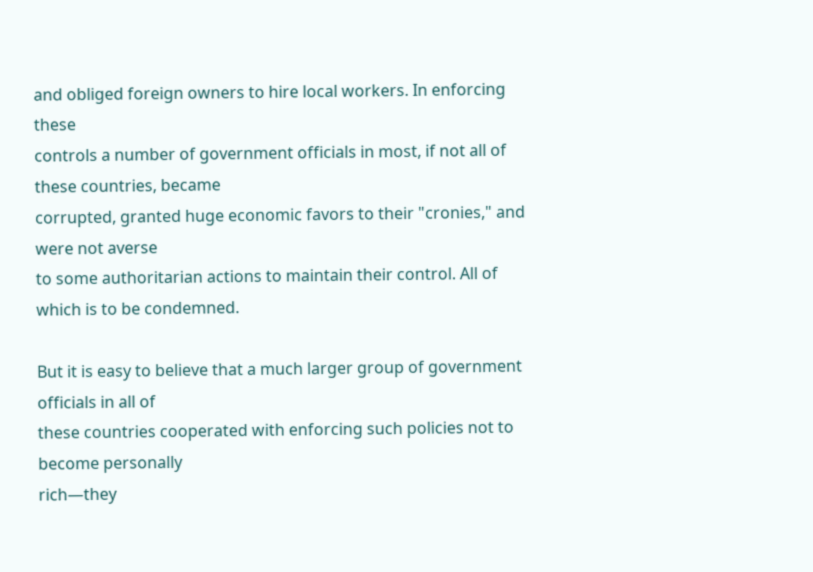and obliged foreign owners to hire local workers. In enforcing these
controls a number of government officials in most, if not all of these countries, became
corrupted, granted huge economic favors to their "cronies," and were not averse
to some authoritarian actions to maintain their control. All of which is to be condemned.

But it is easy to believe that a much larger group of government officials in all of
these countries cooperated with enforcing such policies not to become personally
rich—they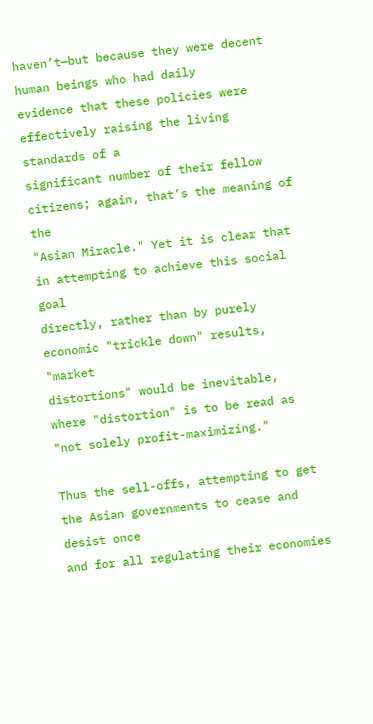haven’t—but because they were decent human beings who had daily
evidence that these policies were effectively raising the living standards of a
significant number of their fellow citizens; again, that’s the meaning of the
"Asian Miracle." Yet it is clear that in attempting to achieve this social goal
directly, rather than by purely economic "trickle down" results, "market
distortions" would be inevitable, where "distortion" is to be read as
"not solely profit-maximizing."

Thus the sell-offs, attempting to get the Asian governments to cease and desist once
and for all regulating their economies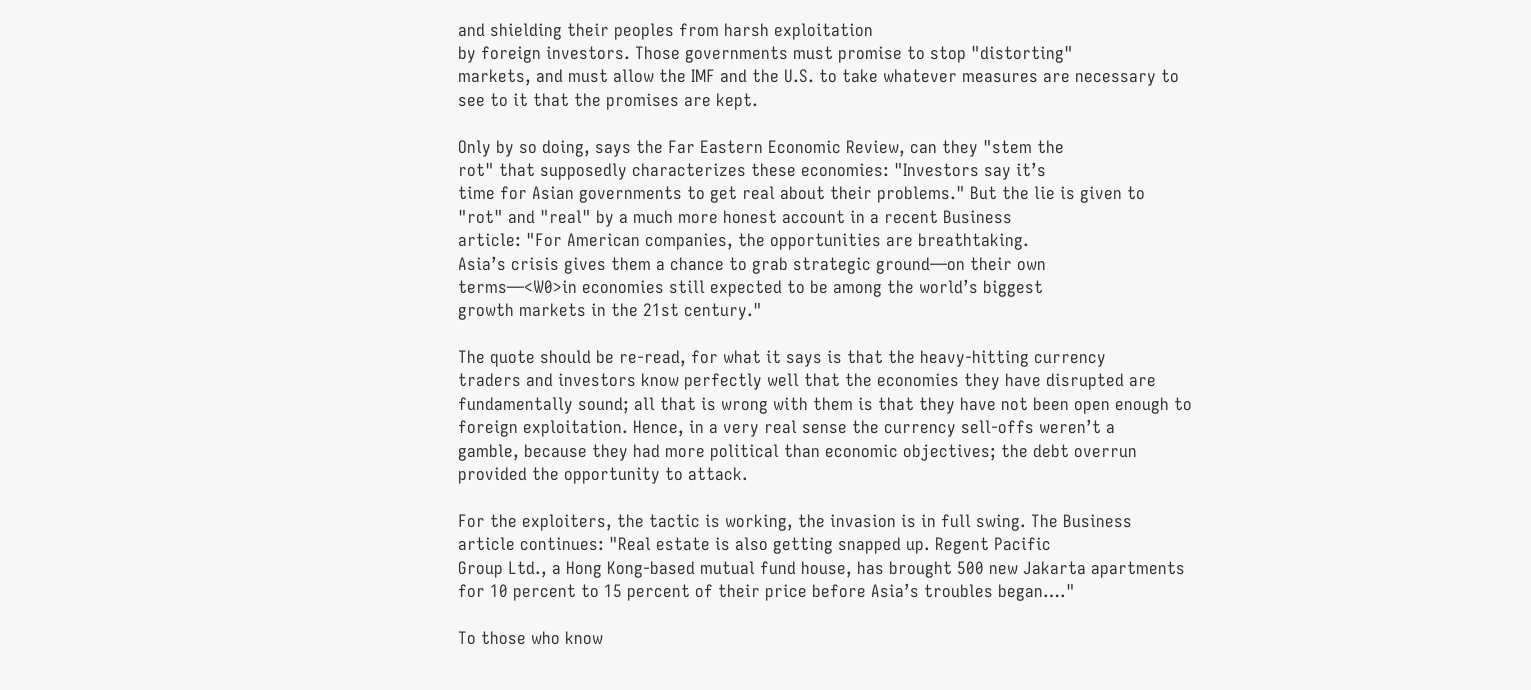and shielding their peoples from harsh exploitation
by foreign investors. Those governments must promise to stop "distorting"
markets, and must allow the IMF and the U.S. to take whatever measures are necessary to
see to it that the promises are kept.

Only by so doing, says the Far Eastern Economic Review, can they "stem the
rot" that supposedly characterizes these economies: "Investors say it’s
time for Asian governments to get real about their problems." But the lie is given to
"rot" and "real" by a much more honest account in a recent Business
article: "For American companies, the opportunities are breathtaking.
Asia’s crisis gives them a chance to grab strategic ground—on their own
terms—<W0>in economies still expected to be among the world’s biggest
growth markets in the 21st century."

The quote should be re-read, for what it says is that the heavy-hitting currency
traders and investors know perfectly well that the economies they have disrupted are
fundamentally sound; all that is wrong with them is that they have not been open enough to
foreign exploitation. Hence, in a very real sense the currency sell-offs weren’t a
gamble, because they had more political than economic objectives; the debt overrun
provided the opportunity to attack.

For the exploiters, the tactic is working, the invasion is in full swing. The Business
article continues: "Real estate is also getting snapped up. Regent Pacific
Group Ltd., a Hong Kong-based mutual fund house, has brought 500 new Jakarta apartments
for 10 percent to 15 percent of their price before Asia’s troubles began…."

To those who know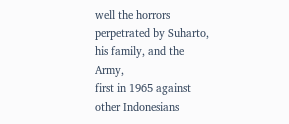well the horrors perpetrated by Suharto, his family, and the Army,
first in 1965 against other Indonesians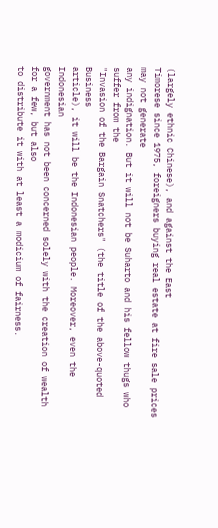(largely ethnic Chinese), and against the East
Timorese since 1975, foreigners buying real estate at fire sale prices may not generate
any indignation. But it will not be Suharto and his fellow thugs who suffer from the
"Invasion of the Bargain Snatchers" (the title of the above-quoted Business
article), it will be the Indonesian people. Moreover, even the Indonesian
government has not been concerned solely with the creation of wealth for a few, but also
to distribute it with at least a modicium of fairness.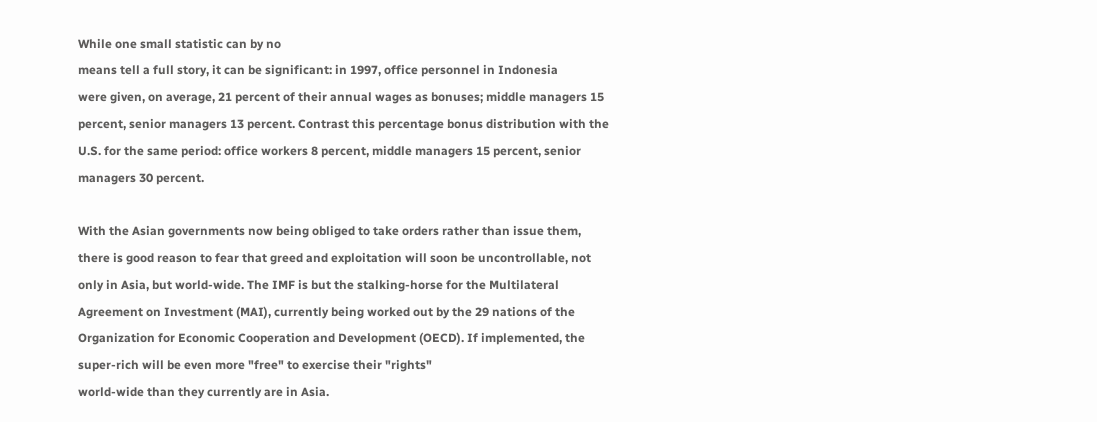While one small statistic can by no
means tell a full story, it can be significant: in 1997, office personnel in Indonesia
were given, on average, 21 percent of their annual wages as bonuses; middle managers 15
percent, senior managers 13 percent. Contrast this percentage bonus distribution with the
U.S. for the same period: office workers 8 percent, middle managers 15 percent, senior
managers 30 percent.

With the Asian governments now being obliged to take orders rather than issue them,
there is good reason to fear that greed and exploitation will soon be uncontrollable, not
only in Asia, but world-wide. The IMF is but the stalking-horse for the Multilateral
Agreement on Investment (MAI), currently being worked out by the 29 nations of the
Organization for Economic Cooperation and Development (OECD). If implemented, the
super-rich will be even more "free" to exercise their "rights"
world-wide than they currently are in Asia.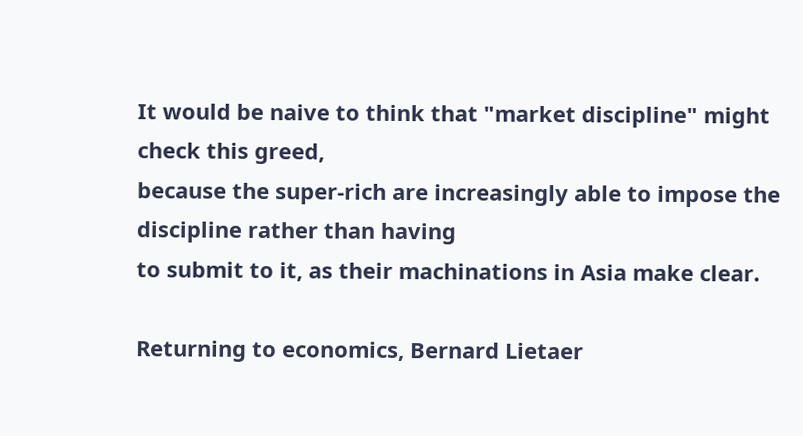It would be naive to think that "market discipline" might check this greed,
because the super-rich are increasingly able to impose the discipline rather than having
to submit to it, as their machinations in Asia make clear.

Returning to economics, Bernard Lietaer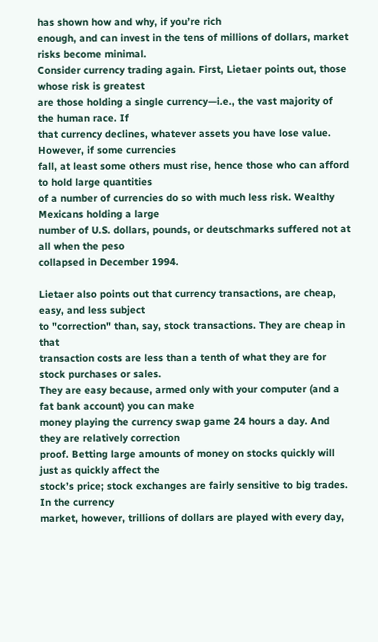has shown how and why, if you’re rich
enough, and can invest in the tens of millions of dollars, market risks become minimal.
Consider currency trading again. First, Lietaer points out, those whose risk is greatest
are those holding a single currency—i.e., the vast majority of the human race. If
that currency declines, whatever assets you have lose value. However, if some currencies
fall, at least some others must rise, hence those who can afford to hold large quantities
of a number of currencies do so with much less risk. Wealthy Mexicans holding a large
number of U.S. dollars, pounds, or deutschmarks suffered not at all when the peso
collapsed in December 1994.

Lietaer also points out that currency transactions, are cheap, easy, and less subject
to "correction" than, say, stock transactions. They are cheap in that
transaction costs are less than a tenth of what they are for stock purchases or sales.
They are easy because, armed only with your computer (and a fat bank account) you can make
money playing the currency swap game 24 hours a day. And they are relatively correction
proof. Betting large amounts of money on stocks quickly will just as quickly affect the
stock’s price; stock exchanges are fairly sensitive to big trades. In the currency
market, however, trillions of dollars are played with every day,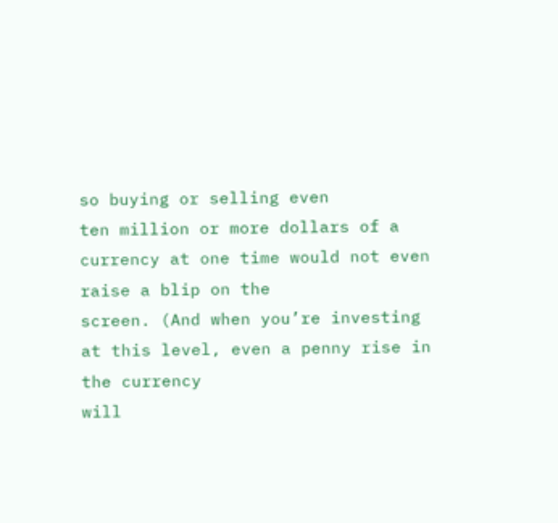so buying or selling even
ten million or more dollars of a currency at one time would not even raise a blip on the
screen. (And when you’re investing at this level, even a penny rise in the currency
will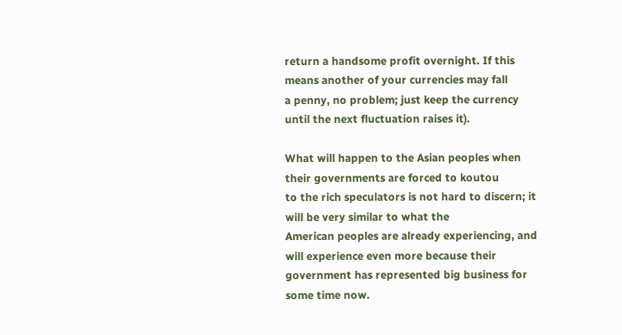return a handsome profit overnight. If this means another of your currencies may fall
a penny, no problem; just keep the currency until the next fluctuation raises it).

What will happen to the Asian peoples when their governments are forced to koutou
to the rich speculators is not hard to discern; it will be very similar to what the
American peoples are already experiencing, and will experience even more because their
government has represented big business for some time now.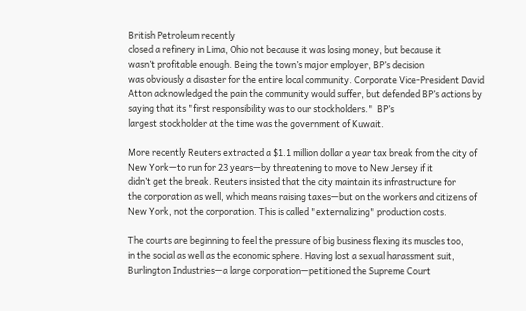British Petroleum recently
closed a refinery in Lima, Ohio not because it was losing money, but because it
wasn’t profitable enough. Being the town’s major employer, BP’s decision
was obviously a disaster for the entire local community. Corporate Vice-President David
Atton acknowledged the pain the community would suffer, but defended BP’s actions by
saying that its "first responsibility was to our stockholders."  BP’s
largest stockholder at the time was the government of Kuwait.

More recently Reuters extracted a $1.1 million dollar a year tax break from the city of
New York—to run for 23 years—by threatening to move to New Jersey if it
didn’t get the break. Reuters insisted that the city maintain its infrastructure for
the corporation as well, which means raising taxes—but on the workers and citizens of
New York, not the corporation. This is called "externalizing" production costs.

The courts are beginning to feel the pressure of big business flexing its muscles too,
in the social as well as the economic sphere. Having lost a sexual harassment suit,
Burlington Industries—a large corporation—petitioned the Supreme Court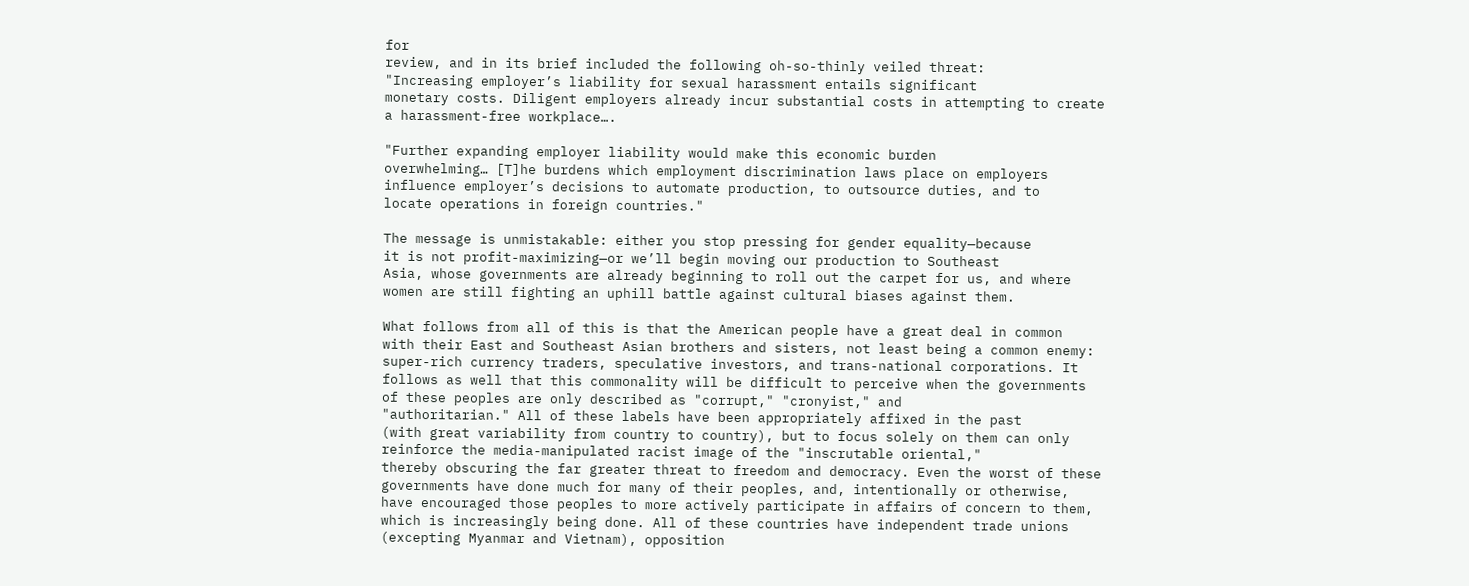for
review, and in its brief included the following oh-so-thinly veiled threat:
"Increasing employer’s liability for sexual harassment entails significant
monetary costs. Diligent employers already incur substantial costs in attempting to create
a harassment-free workplace….

"Further expanding employer liability would make this economic burden
overwhelming… [T]he burdens which employment discrimination laws place on employers
influence employer’s decisions to automate production, to outsource duties, and to
locate operations in foreign countries."

The message is unmistakable: either you stop pressing for gender equality—because
it is not profit-maximizing—or we’ll begin moving our production to Southeast
Asia, whose governments are already beginning to roll out the carpet for us, and where
women are still fighting an uphill battle against cultural biases against them.

What follows from all of this is that the American people have a great deal in common
with their East and Southeast Asian brothers and sisters, not least being a common enemy:
super-rich currency traders, speculative investors, and trans-national corporations. It
follows as well that this commonality will be difficult to perceive when the governments
of these peoples are only described as "corrupt," "cronyist," and
"authoritarian." All of these labels have been appropriately affixed in the past
(with great variability from country to country), but to focus solely on them can only
reinforce the media-manipulated racist image of the "inscrutable oriental,"
thereby obscuring the far greater threat to freedom and democracy. Even the worst of these
governments have done much for many of their peoples, and, intentionally or otherwise,
have encouraged those peoples to more actively participate in affairs of concern to them,
which is increasingly being done. All of these countries have independent trade unions
(excepting Myanmar and Vietnam), opposition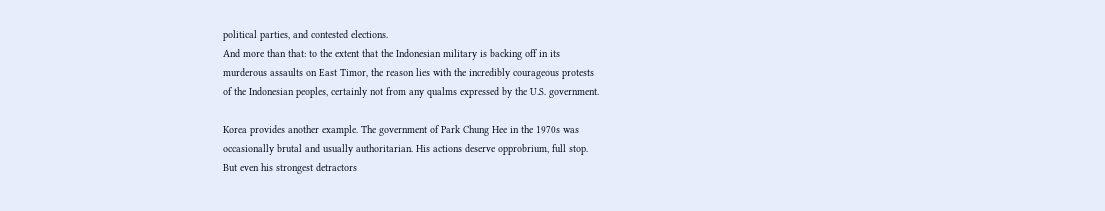political parties, and contested elections.
And more than that: to the extent that the Indonesian military is backing off in its
murderous assaults on East Timor, the reason lies with the incredibly courageous protests
of the Indonesian peoples, certainly not from any qualms expressed by the U.S. government.

Korea provides another example. The government of Park Chung Hee in the 1970s was
occasionally brutal and usually authoritarian. His actions deserve opprobrium, full stop.
But even his strongest detractors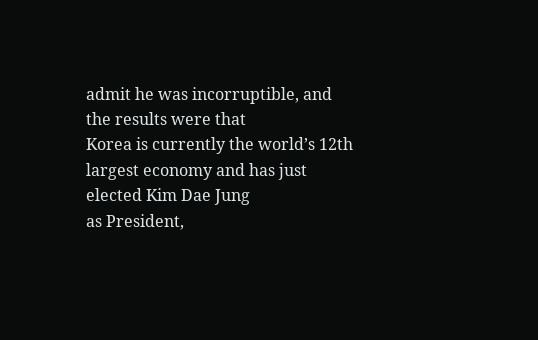admit he was incorruptible, and the results were that
Korea is currently the world’s 12th largest economy and has just elected Kim Dae Jung
as President,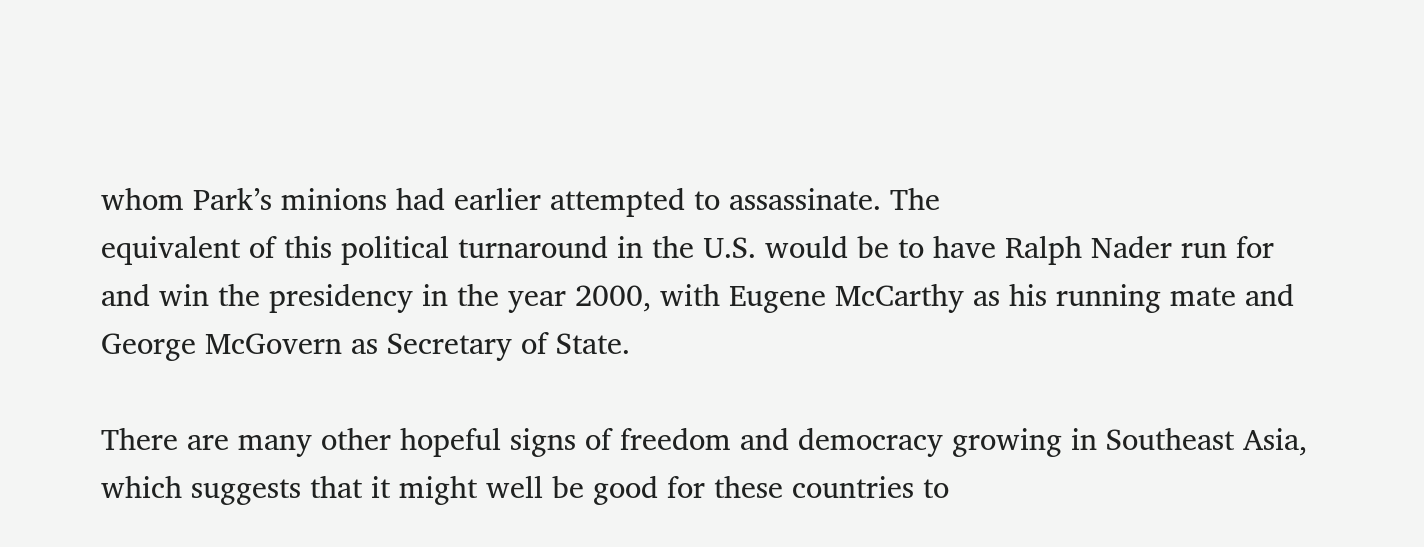whom Park’s minions had earlier attempted to assassinate. The
equivalent of this political turnaround in the U.S. would be to have Ralph Nader run for
and win the presidency in the year 2000, with Eugene McCarthy as his running mate and
George McGovern as Secretary of State.

There are many other hopeful signs of freedom and democracy growing in Southeast Asia,
which suggests that it might well be good for these countries to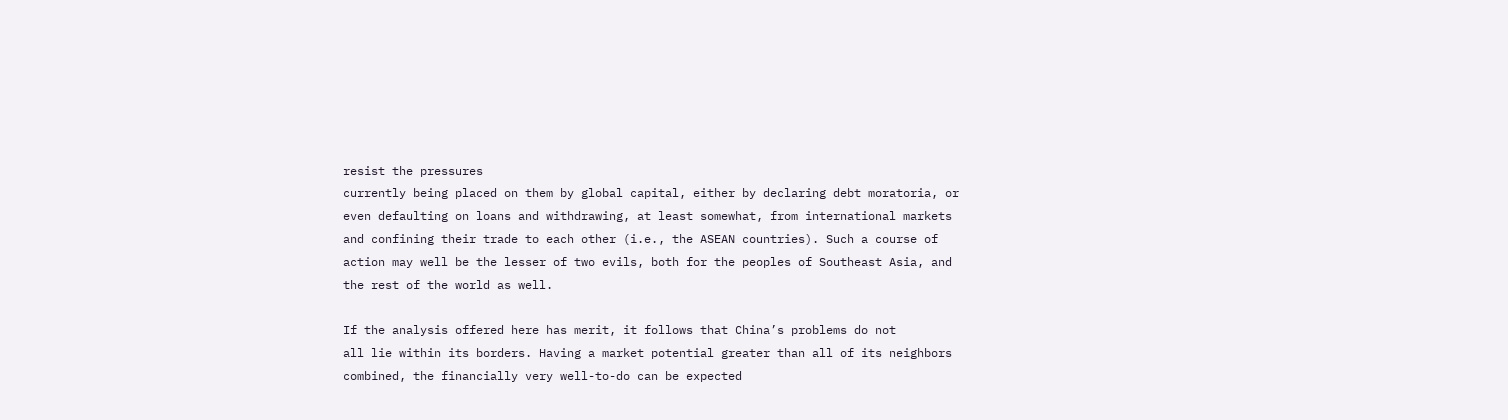resist the pressures
currently being placed on them by global capital, either by declaring debt moratoria, or
even defaulting on loans and withdrawing, at least somewhat, from international markets
and confining their trade to each other (i.e., the ASEAN countries). Such a course of
action may well be the lesser of two evils, both for the peoples of Southeast Asia, and
the rest of the world as well.

If the analysis offered here has merit, it follows that China’s problems do not
all lie within its borders. Having a market potential greater than all of its neighbors
combined, the financially very well-to-do can be expected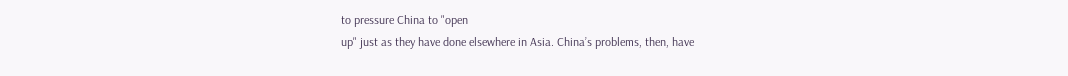to pressure China to "open
up" just as they have done elsewhere in Asia. China’s problems, then, have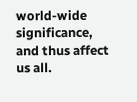world-wide significance, and thus affect us all.